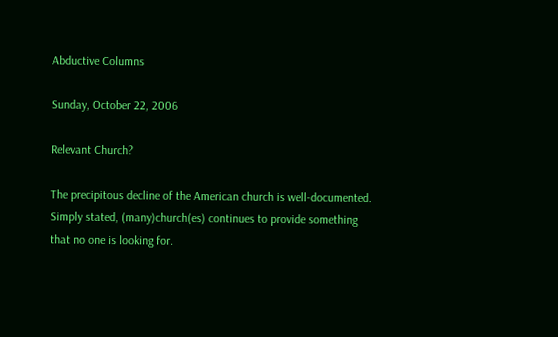Abductive Columns

Sunday, October 22, 2006

Relevant Church?

The precipitous decline of the American church is well-documented. Simply stated, (many)church(es) continues to provide something that no one is looking for.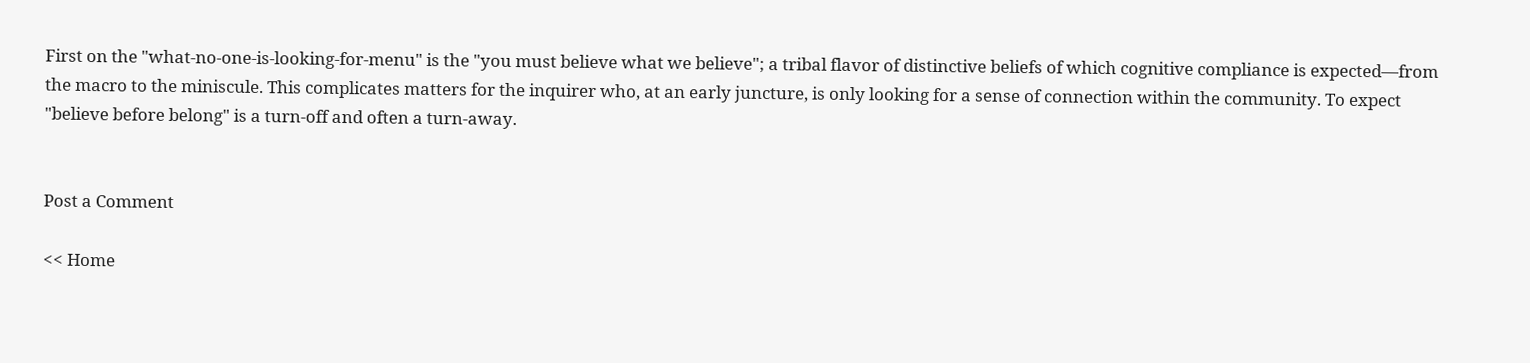First on the "what-no-one-is-looking-for-menu" is the "you must believe what we believe"; a tribal flavor of distinctive beliefs of which cognitive compliance is expected—from the macro to the miniscule. This complicates matters for the inquirer who, at an early juncture, is only looking for a sense of connection within the community. To expect "believe before belong" is a turn-off and often a turn-away.


Post a Comment

<< Home